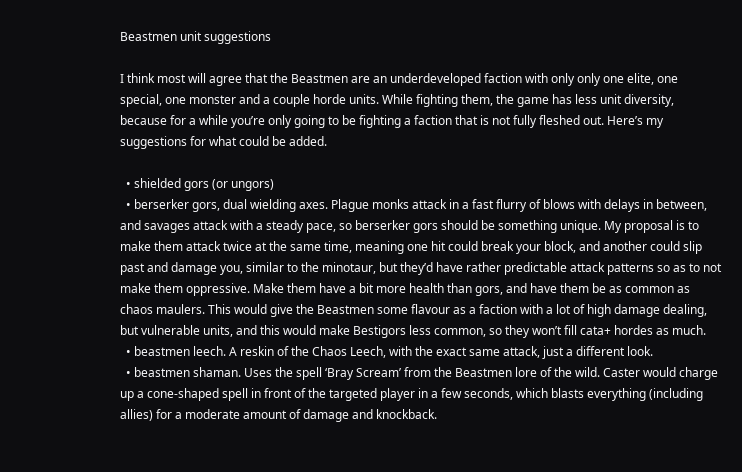Beastmen unit suggestions

I think most will agree that the Beastmen are an underdeveloped faction with only only one elite, one special, one monster and a couple horde units. While fighting them, the game has less unit diversity, because for a while you’re only going to be fighting a faction that is not fully fleshed out. Here’s my suggestions for what could be added.

  • shielded gors (or ungors)
  • berserker gors, dual wielding axes. Plague monks attack in a fast flurry of blows with delays in between, and savages attack with a steady pace, so berserker gors should be something unique. My proposal is to make them attack twice at the same time, meaning one hit could break your block, and another could slip past and damage you, similar to the minotaur, but they’d have rather predictable attack patterns so as to not make them oppressive. Make them have a bit more health than gors, and have them be as common as chaos maulers. This would give the Beastmen some flavour as a faction with a lot of high damage dealing, but vulnerable units, and this would make Bestigors less common, so they won’t fill cata+ hordes as much.
  • beastmen leech. A reskin of the Chaos Leech, with the exact same attack, just a different look.
  • beastmen shaman. Uses the spell ‘Bray Scream’ from the Beastmen lore of the wild. Caster would charge up a cone-shaped spell in front of the targeted player in a few seconds, which blasts everything (including allies) for a moderate amount of damage and knockback.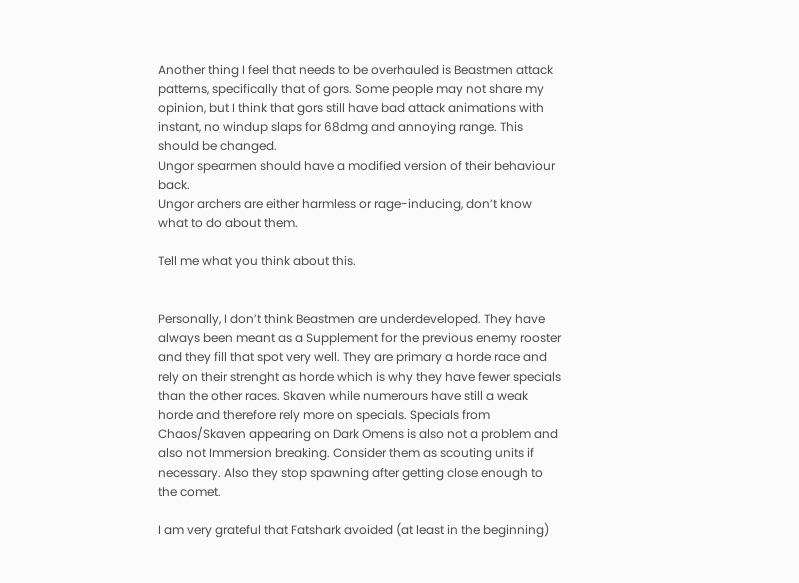Another thing I feel that needs to be overhauled is Beastmen attack patterns, specifically that of gors. Some people may not share my opinion, but I think that gors still have bad attack animations with instant, no windup slaps for 68dmg and annoying range. This should be changed.
Ungor spearmen should have a modified version of their behaviour back.
Ungor archers are either harmless or rage-inducing, don’t know what to do about them.

Tell me what you think about this.


Personally, I don’t think Beastmen are underdeveloped. They have always been meant as a Supplement for the previous enemy rooster and they fill that spot very well. They are primary a horde race and rely on their strenght as horde which is why they have fewer specials than the other races. Skaven while numerours have still a weak horde and therefore rely more on specials. Specials from Chaos/Skaven appearing on Dark Omens is also not a problem and also not Immersion breaking. Consider them as scouting units if necessary. Also they stop spawning after getting close enough to the comet.

I am very grateful that Fatshark avoided (at least in the beginning)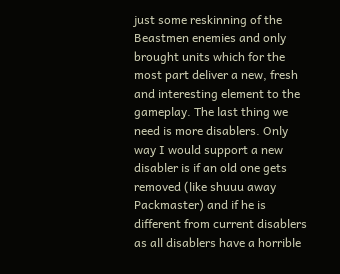just some reskinning of the Beastmen enemies and only brought units which for the most part deliver a new, fresh and interesting element to the gameplay. The last thing we need is more disablers. Only way I would support a new disabler is if an old one gets removed (like shuuu away Packmaster) and if he is different from current disablers as all disablers have a horrible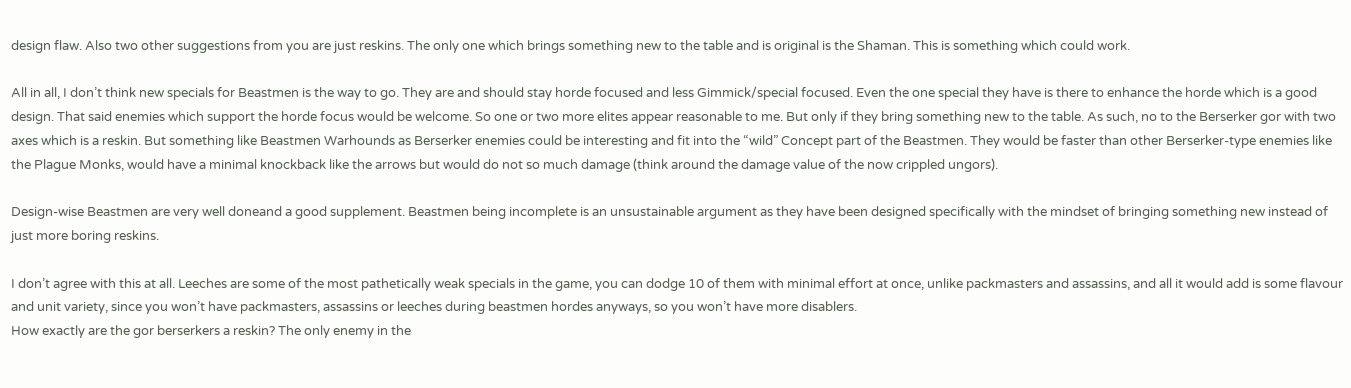design flaw. Also two other suggestions from you are just reskins. The only one which brings something new to the table and is original is the Shaman. This is something which could work.

All in all, I don’t think new specials for Beastmen is the way to go. They are and should stay horde focused and less Gimmick/special focused. Even the one special they have is there to enhance the horde which is a good design. That said enemies which support the horde focus would be welcome. So one or two more elites appear reasonable to me. But only if they bring something new to the table. As such, no to the Berserker gor with two axes which is a reskin. But something like Beastmen Warhounds as Berserker enemies could be interesting and fit into the “wild” Concept part of the Beastmen. They would be faster than other Berserker-type enemies like the Plague Monks, would have a minimal knockback like the arrows but would do not so much damage (think around the damage value of the now crippled ungors).

Design-wise Beastmen are very well doneand a good supplement. Beastmen being incomplete is an unsustainable argument as they have been designed specifically with the mindset of bringing something new instead of just more boring reskins.

I don’t agree with this at all. Leeches are some of the most pathetically weak specials in the game, you can dodge 10 of them with minimal effort at once, unlike packmasters and assassins, and all it would add is some flavour and unit variety, since you won’t have packmasters, assassins or leeches during beastmen hordes anyways, so you won’t have more disablers.
How exactly are the gor berserkers a reskin? The only enemy in the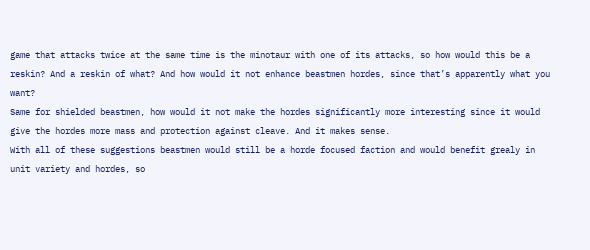game that attacks twice at the same time is the minotaur with one of its attacks, so how would this be a reskin? And a reskin of what? And how would it not enhance beastmen hordes, since that’s apparently what you want?
Same for shielded beastmen, how would it not make the hordes significantly more interesting since it would give the hordes more mass and protection against cleave. And it makes sense.
With all of these suggestions beastmen would still be a horde focused faction and would benefit grealy in unit variety and hordes, so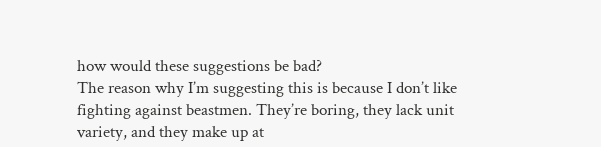how would these suggestions be bad?
The reason why I’m suggesting this is because I don’t like fighting against beastmen. They’re boring, they lack unit variety, and they make up at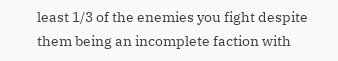least 1/3 of the enemies you fight despite them being an incomplete faction with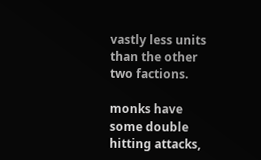vastly less units than the other two factions.

monks have some double hitting attacks,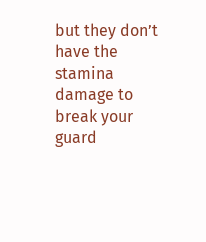but they don’t have the stamina damage to break your guard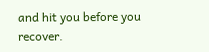and hit you before you recover.